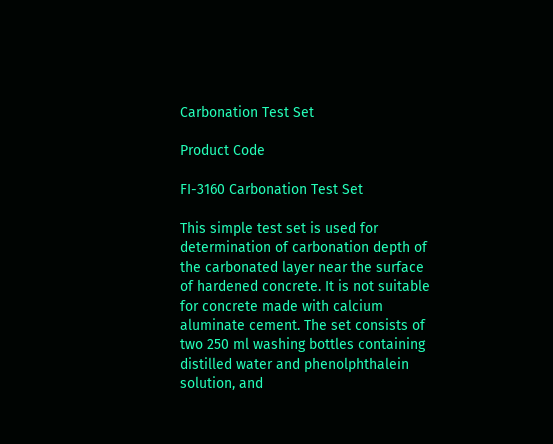Carbonation Test Set

Product Code

FI-3160 Carbonation Test Set

This simple test set is used for determination of carbonation depth of the carbonated layer near the surface of hardened concrete. It is not suitable for concrete made with calcium aluminate cement. The set consists of two 250 ml washing bottles containing distilled water and phenolphthalein solution, and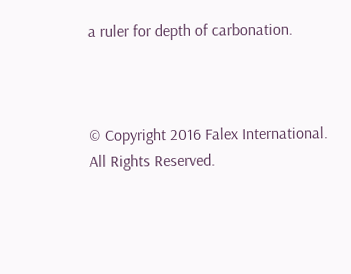a ruler for depth of carbonation.



© Copyright 2016 Falex International. All Rights Reserved.